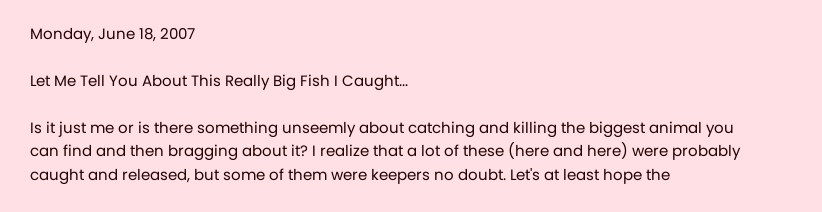Monday, June 18, 2007

Let Me Tell You About This Really Big Fish I Caught...

Is it just me or is there something unseemly about catching and killing the biggest animal you can find and then bragging about it? I realize that a lot of these (here and here) were probably caught and released, but some of them were keepers no doubt. Let's at least hope the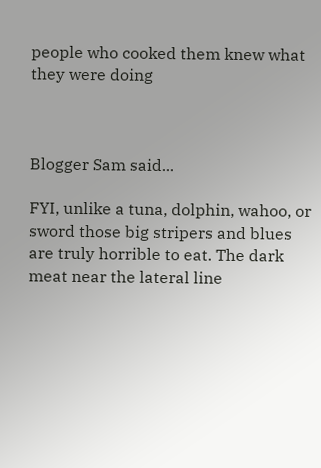people who cooked them knew what they were doing



Blogger Sam said...

FYI, unlike a tuna, dolphin, wahoo, or sword those big stripers and blues are truly horrible to eat. The dark meat near the lateral line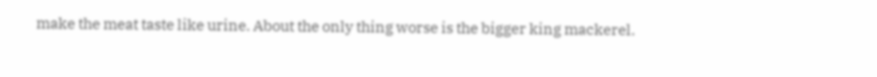make the meat taste like urine. About the only thing worse is the bigger king mackerel.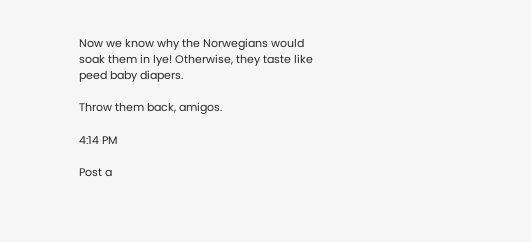Now we know why the Norwegians would soak them in lye! Otherwise, they taste like peed baby diapers.

Throw them back, amigos.

4:14 PM

Post a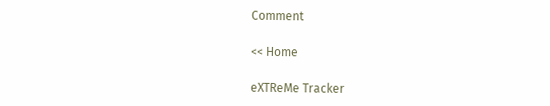Comment

<< Home

eXTReMe Tracker